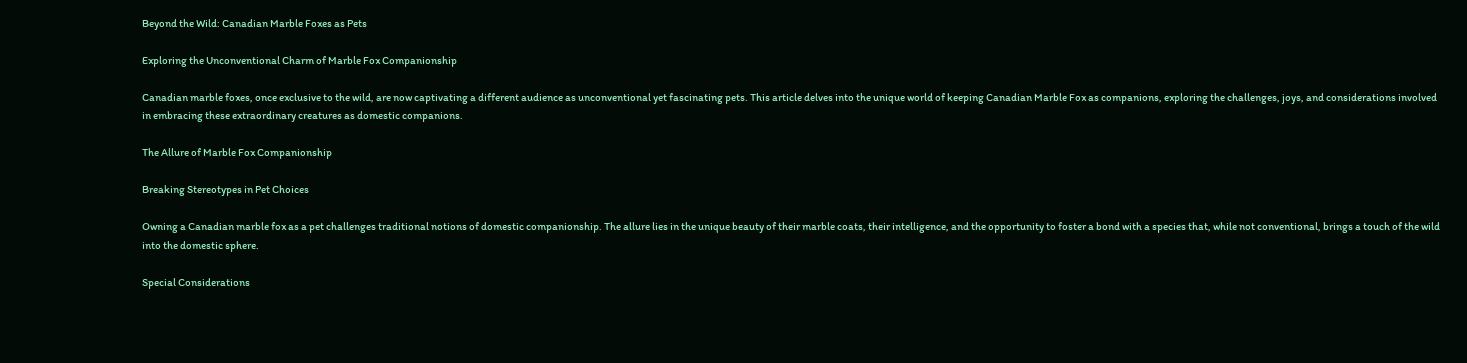Beyond the Wild: Canadian Marble Foxes as Pets

Exploring the Unconventional Charm of Marble Fox Companionship

Canadian marble foxes, once exclusive to the wild, are now captivating a different audience as unconventional yet fascinating pets. This article delves into the unique world of keeping Canadian Marble Fox as companions, exploring the challenges, joys, and considerations involved in embracing these extraordinary creatures as domestic companions.

The Allure of Marble Fox Companionship

Breaking Stereotypes in Pet Choices

Owning a Canadian marble fox as a pet challenges traditional notions of domestic companionship. The allure lies in the unique beauty of their marble coats, their intelligence, and the opportunity to foster a bond with a species that, while not conventional, brings a touch of the wild into the domestic sphere.

Special Considerations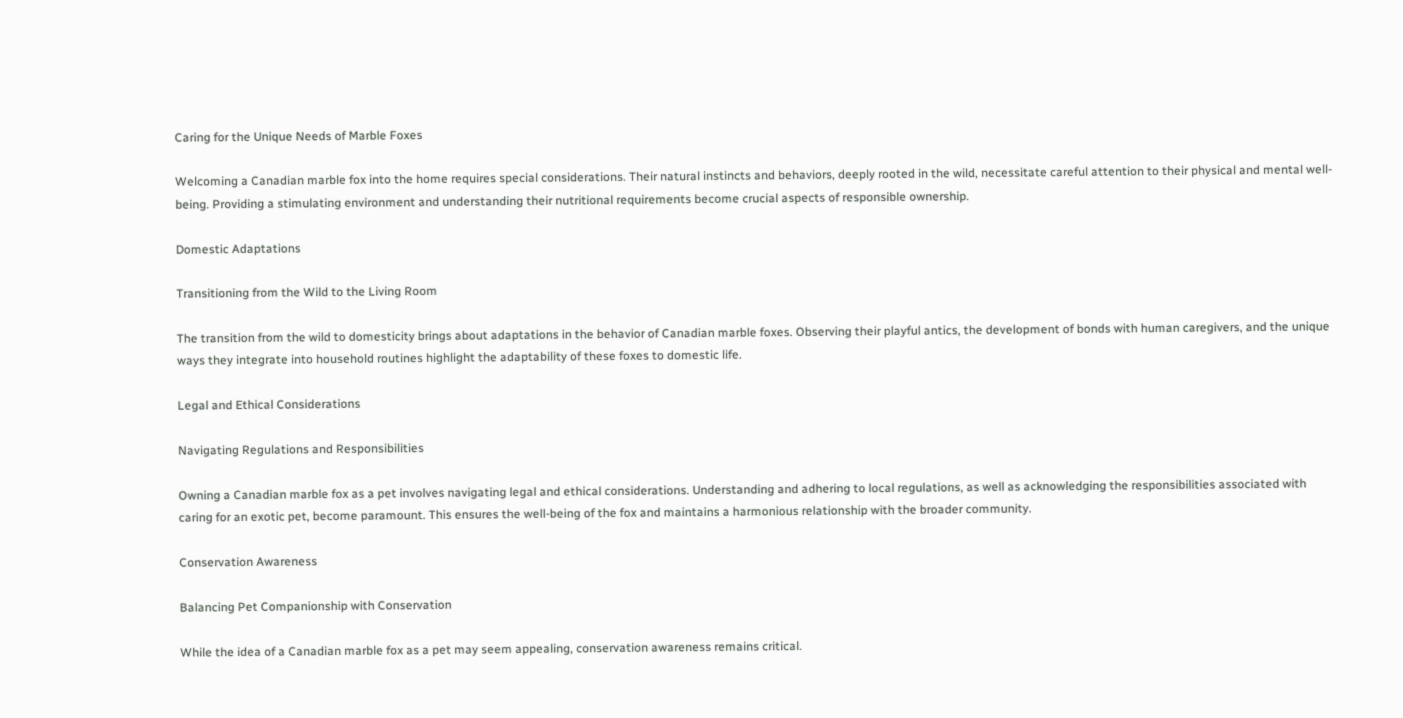Caring for the Unique Needs of Marble Foxes

Welcoming a Canadian marble fox into the home requires special considerations. Their natural instincts and behaviors, deeply rooted in the wild, necessitate careful attention to their physical and mental well-being. Providing a stimulating environment and understanding their nutritional requirements become crucial aspects of responsible ownership.

Domestic Adaptations

Transitioning from the Wild to the Living Room

The transition from the wild to domesticity brings about adaptations in the behavior of Canadian marble foxes. Observing their playful antics, the development of bonds with human caregivers, and the unique ways they integrate into household routines highlight the adaptability of these foxes to domestic life.

Legal and Ethical Considerations

Navigating Regulations and Responsibilities

Owning a Canadian marble fox as a pet involves navigating legal and ethical considerations. Understanding and adhering to local regulations, as well as acknowledging the responsibilities associated with caring for an exotic pet, become paramount. This ensures the well-being of the fox and maintains a harmonious relationship with the broader community.

Conservation Awareness

Balancing Pet Companionship with Conservation

While the idea of a Canadian marble fox as a pet may seem appealing, conservation awareness remains critical.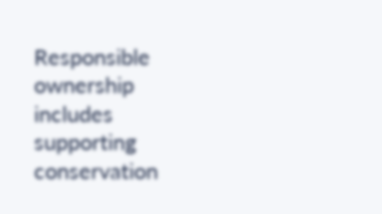Responsible ownership includes supporting conservation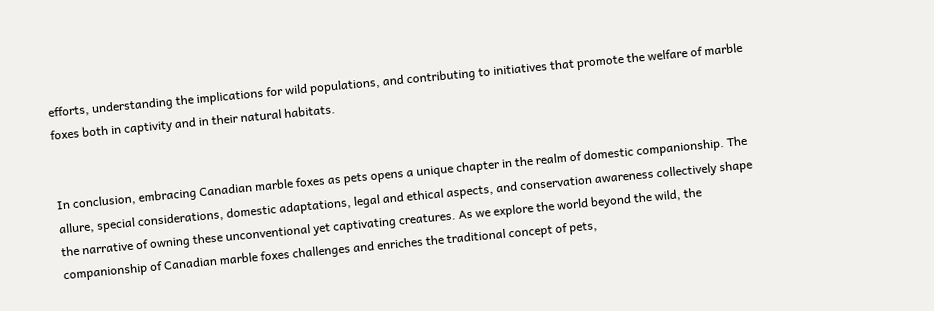efforts, understanding the implications for wild populations, and contributing to initiatives that promote the welfare of marble foxes both in captivity and in their natural habitats.


In conclusion, embracing Canadian marble foxes as pets opens a unique chapter in the realm of domestic companionship. The allure, special considerations, domestic adaptations, legal and ethical aspects, and conservation awareness collectively shape the narrative of owning these unconventional yet captivating creatures. As we explore the world beyond the wild, the companionship of Canadian marble foxes challenges and enriches the traditional concept of pets,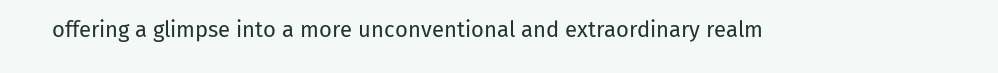offering a glimpse into a more unconventional and extraordinary realm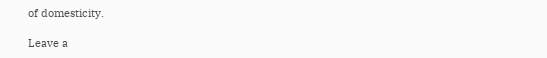of domesticity.

Leave a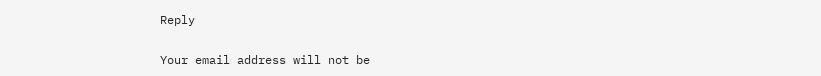Reply

Your email address will not be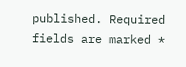published. Required fields are marked *